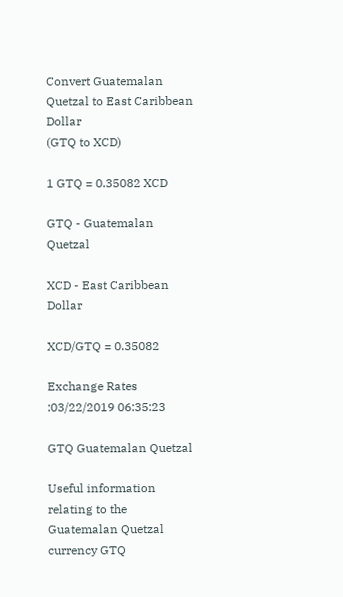Convert Guatemalan Quetzal to East Caribbean Dollar
(GTQ to XCD)

1 GTQ = 0.35082 XCD

GTQ - Guatemalan Quetzal

XCD - East Caribbean Dollar

XCD/GTQ = 0.35082

Exchange Rates :03/22/2019 06:35:23

GTQ Guatemalan Quetzal

Useful information relating to the Guatemalan Quetzal currency GTQ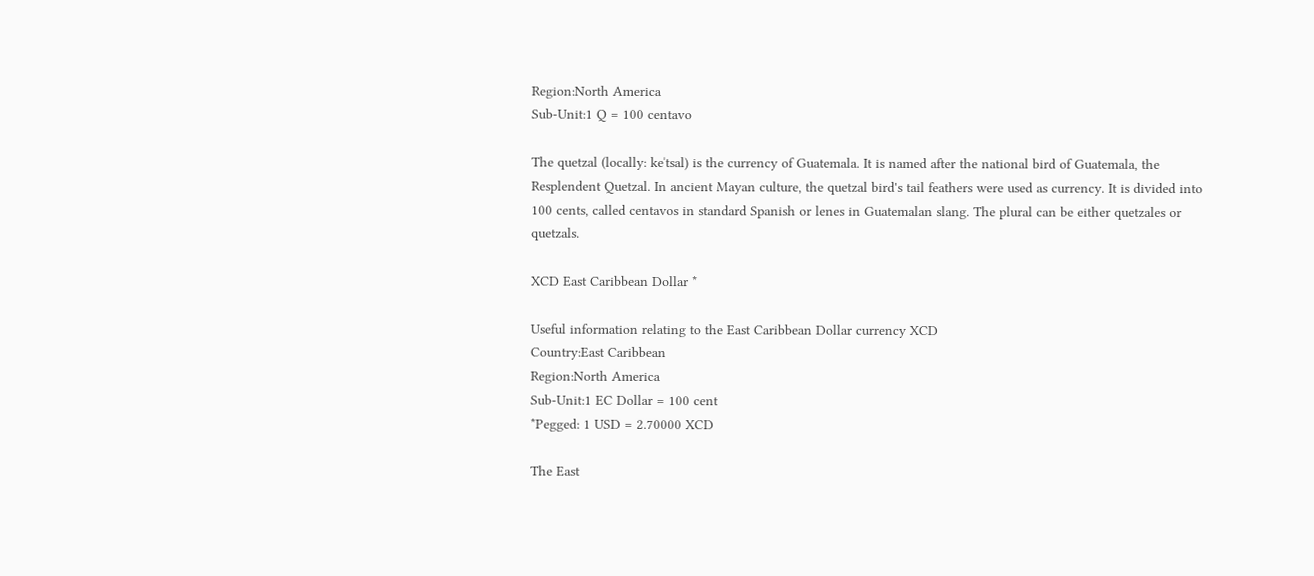Region:North America
Sub-Unit:1 Q = 100 centavo

The quetzal (locally: keˈtsal) is the currency of Guatemala. It is named after the national bird of Guatemala, the Resplendent Quetzal. In ancient Mayan culture, the quetzal bird's tail feathers were used as currency. It is divided into 100 cents, called centavos in standard Spanish or lenes in Guatemalan slang. The plural can be either quetzales or quetzals.

XCD East Caribbean Dollar *

Useful information relating to the East Caribbean Dollar currency XCD
Country:East Caribbean
Region:North America
Sub-Unit:1 EC Dollar = 100 cent
*Pegged: 1 USD = 2.70000 XCD

The East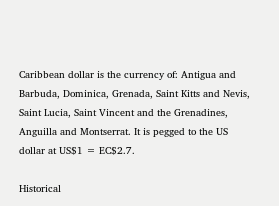Caribbean dollar is the currency of: Antigua and Barbuda, Dominica, Grenada, Saint Kitts and Nevis, Saint Lucia, Saint Vincent and the Grenadines, Anguilla and Montserrat. It is pegged to the US dollar at US$1 = EC$2.7.

Historical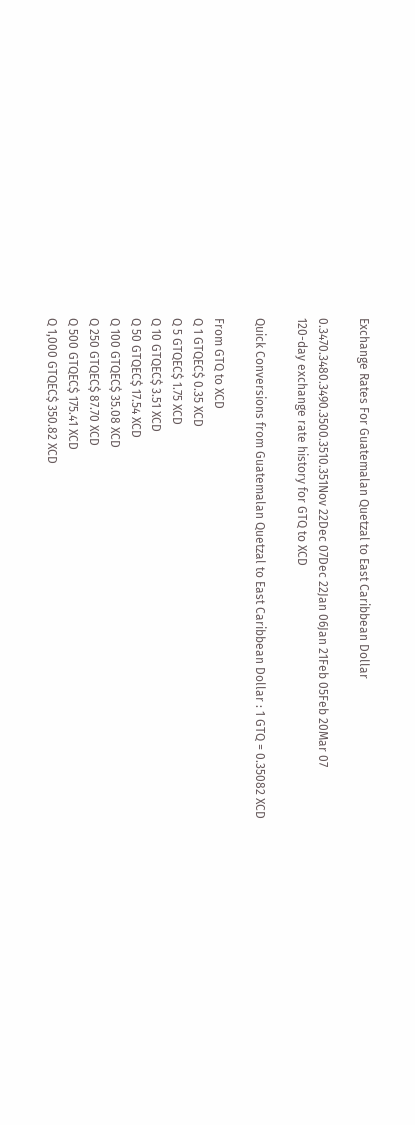Exchange Rates For Guatemalan Quetzal to East Caribbean Dollar

0.3470.3480.3490.3500.3510.351Nov 22Dec 07Dec 22Jan 06Jan 21Feb 05Feb 20Mar 07
120-day exchange rate history for GTQ to XCD

Quick Conversions from Guatemalan Quetzal to East Caribbean Dollar : 1 GTQ = 0.35082 XCD

From GTQ to XCD
Q 1 GTQEC$ 0.35 XCD
Q 5 GTQEC$ 1.75 XCD
Q 10 GTQEC$ 3.51 XCD
Q 50 GTQEC$ 17.54 XCD
Q 100 GTQEC$ 35.08 XCD
Q 250 GTQEC$ 87.70 XCD
Q 500 GTQEC$ 175.41 XCD
Q 1,000 GTQEC$ 350.82 XCD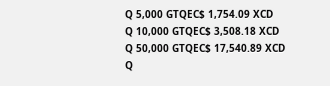Q 5,000 GTQEC$ 1,754.09 XCD
Q 10,000 GTQEC$ 3,508.18 XCD
Q 50,000 GTQEC$ 17,540.89 XCD
Q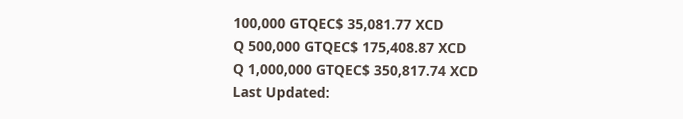100,000 GTQEC$ 35,081.77 XCD
Q 500,000 GTQEC$ 175,408.87 XCD
Q 1,000,000 GTQEC$ 350,817.74 XCD
Last Updated: